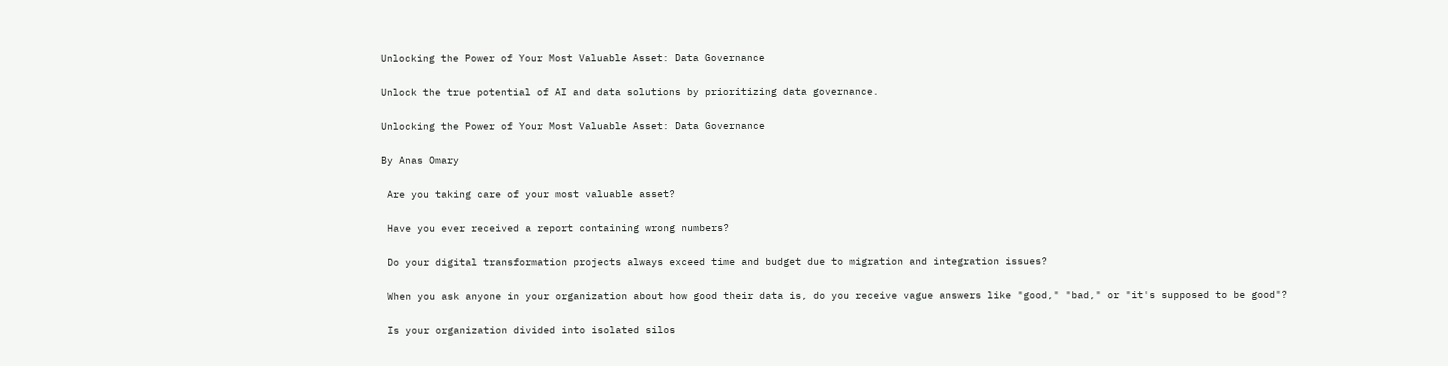Unlocking the Power of Your Most Valuable Asset: Data Governance

Unlock the true potential of AI and data solutions by prioritizing data governance.

Unlocking the Power of Your Most Valuable Asset: Data Governance

By Anas Omary

 Are you taking care of your most valuable asset?

 Have you ever received a report containing wrong numbers?

 Do your digital transformation projects always exceed time and budget due to migration and integration issues?

 When you ask anyone in your organization about how good their data is, do you receive vague answers like "good," "bad," or "it's supposed to be good"?

 Is your organization divided into isolated silos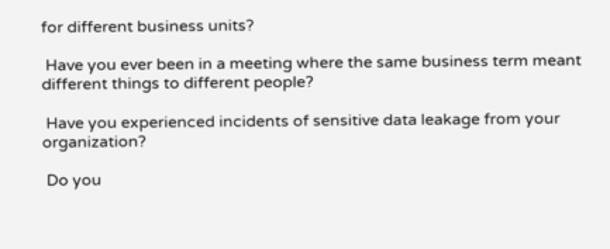for different business units?

 Have you ever been in a meeting where the same business term meant different things to different people?

 Have you experienced incidents of sensitive data leakage from your organization?

 Do you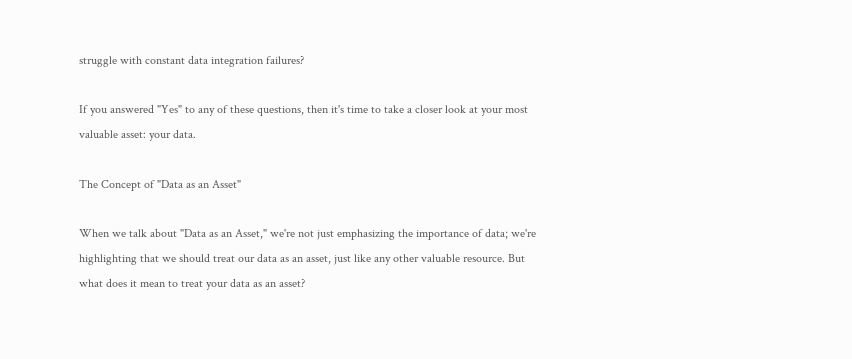struggle with constant data integration failures?

If you answered "Yes" to any of these questions, then it's time to take a closer look at your most valuable asset: your data.

The Concept of "Data as an Asset"

When we talk about "Data as an Asset," we're not just emphasizing the importance of data; we're highlighting that we should treat our data as an asset, just like any other valuable resource. But what does it mean to treat your data as an asset?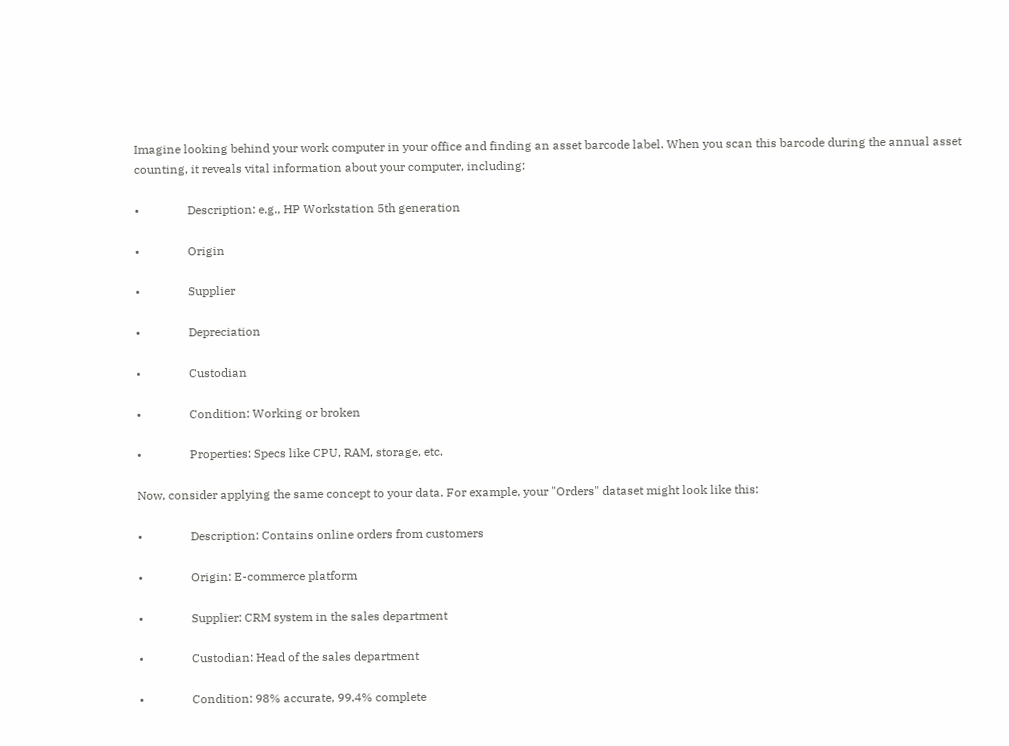Imagine looking behind your work computer in your office and finding an asset barcode label. When you scan this barcode during the annual asset counting, it reveals vital information about your computer, including:

•                Description: e.g., HP Workstation 5th generation

•                Origin

•                Supplier

•                Depreciation

•                Custodian

•                Condition: Working or broken

•                Properties: Specs like CPU, RAM, storage, etc.

Now, consider applying the same concept to your data. For example, your "Orders" dataset might look like this:

•                Description: Contains online orders from customers

•                Origin: E-commerce platform

•                Supplier: CRM system in the sales department

•                Custodian: Head of the sales department

•                Condition: 98% accurate, 99.4% complete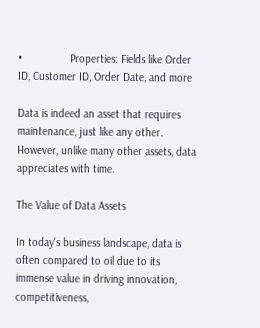•                Properties: Fields like Order ID, Customer ID, Order Date, and more

Data is indeed an asset that requires maintenance, just like any other. However, unlike many other assets, data appreciates with time.

The Value of Data Assets

In today's business landscape, data is often compared to oil due to its immense value in driving innovation, competitiveness,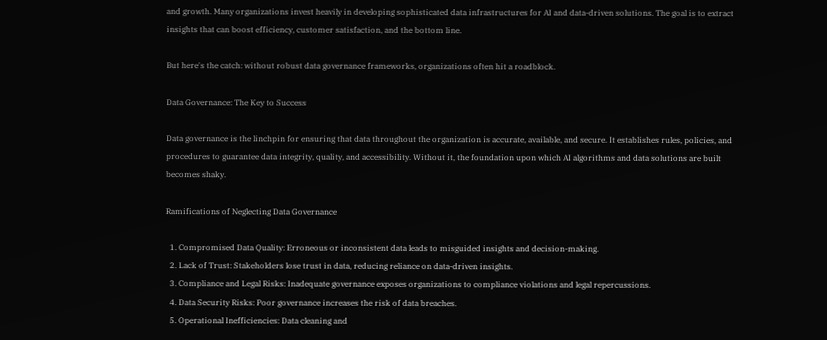and growth. Many organizations invest heavily in developing sophisticated data infrastructures for AI and data-driven solutions. The goal is to extract insights that can boost efficiency, customer satisfaction, and the bottom line.

But here's the catch: without robust data governance frameworks, organizations often hit a roadblock.

Data Governance: The Key to Success

Data governance is the linchpin for ensuring that data throughout the organization is accurate, available, and secure. It establishes rules, policies, and procedures to guarantee data integrity, quality, and accessibility. Without it, the foundation upon which AI algorithms and data solutions are built becomes shaky.

Ramifications of Neglecting Data Governance

  1. Compromised Data Quality: Erroneous or inconsistent data leads to misguided insights and decision-making.
  2. Lack of Trust: Stakeholders lose trust in data, reducing reliance on data-driven insights.
  3. Compliance and Legal Risks: Inadequate governance exposes organizations to compliance violations and legal repercussions.
  4. Data Security Risks: Poor governance increases the risk of data breaches.
  5. Operational Inefficiencies: Data cleaning and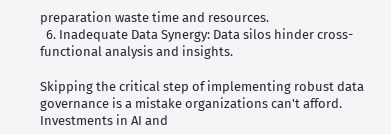preparation waste time and resources.
  6. Inadequate Data Synergy: Data silos hinder cross-functional analysis and insights.

Skipping the critical step of implementing robust data governance is a mistake organizations can't afford. Investments in AI and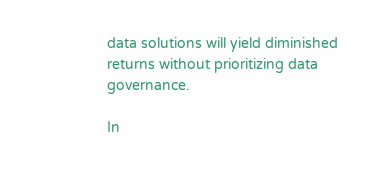data solutions will yield diminished returns without prioritizing data governance.

In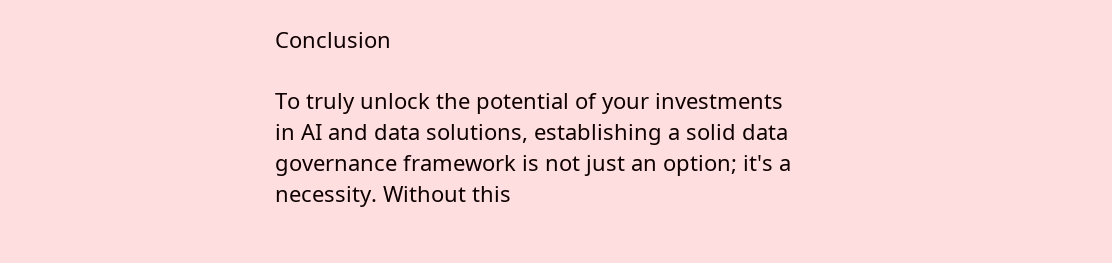Conclusion

To truly unlock the potential of your investments in AI and data solutions, establishing a solid data governance framework is not just an option; it's a necessity. Without this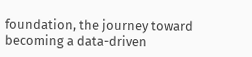foundation, the journey toward becoming a data-driven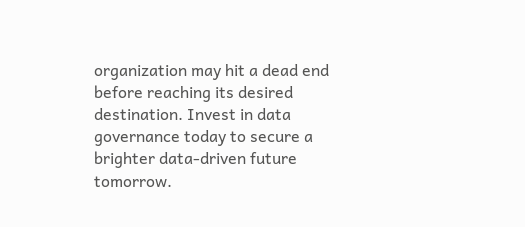organization may hit a dead end before reaching its desired destination. Invest in data governance today to secure a brighter data-driven future tomorrow.